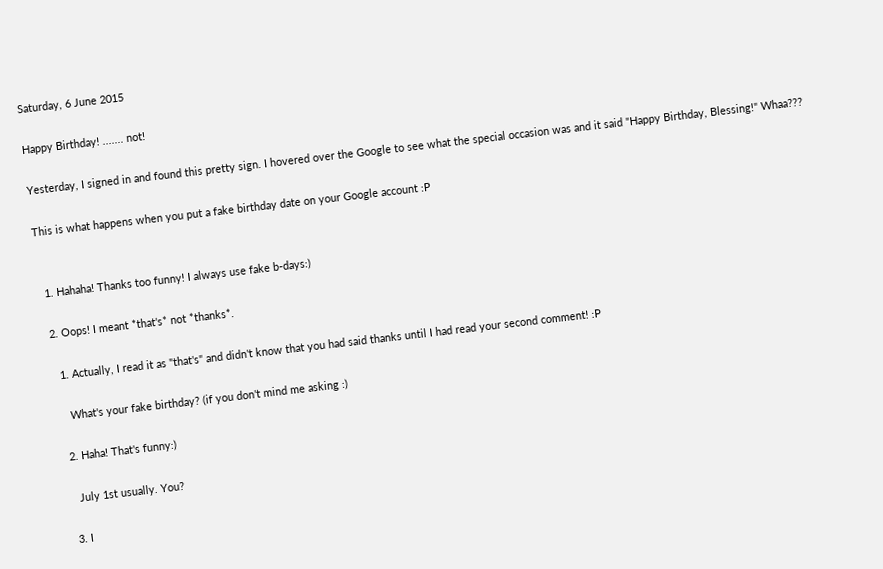Saturday, 6 June 2015

Happy Birthday! ....... not!

Yesterday, I signed in and found this pretty sign. I hovered over the Google to see what the special occasion was and it said "Happy Birthday, Blessing!" Whaa???

This is what happens when you put a fake birthday date on your Google account :P


  1. Hahaha! Thanks too funny! I always use fake b-days:)

  2. Oops! I meant *that's* not *thanks*.

    1. Actually, I read it as "that's" and didn't know that you had said thanks until I had read your second comment! :P

      What's your fake birthday? (if you don't mind me asking :)

    2. Haha! That's funny:)

      July 1st usually. You?

    3. I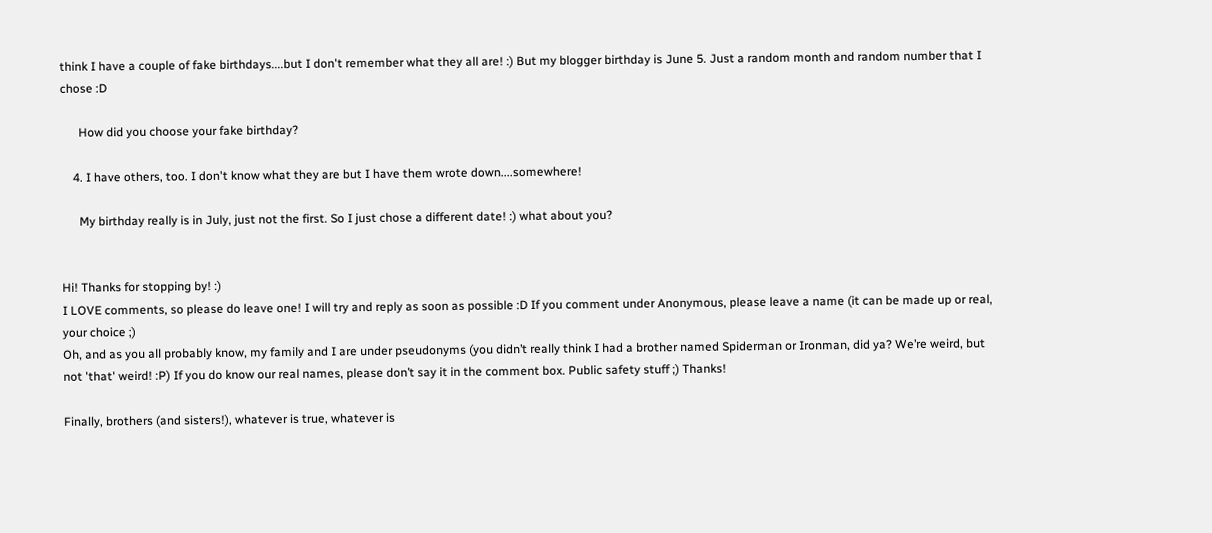think I have a couple of fake birthdays....but I don't remember what they all are! :) But my blogger birthday is June 5. Just a random month and random number that I chose :D

      How did you choose your fake birthday?

    4. I have others, too. I don't know what they are but I have them wrote down....somewhere!

      My birthday really is in July, just not the first. So I just chose a different date! :) what about you?


Hi! Thanks for stopping by! :)
I LOVE comments, so please do leave one! I will try and reply as soon as possible :D If you comment under Anonymous, please leave a name (it can be made up or real, your choice ;)
Oh, and as you all probably know, my family and I are under pseudonyms (you didn’t really think I had a brother named Spiderman or Ironman, did ya? We’re weird, but not 'that' weird! :P) If you do know our real names, please don’t say it in the comment box. Public safety stuff ;) Thanks!

Finally, brothers (and sisters!), whatever is true, whatever is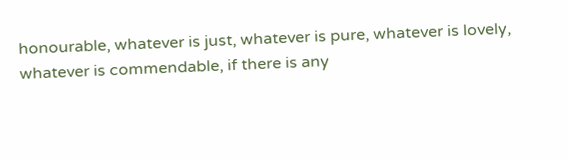honourable, whatever is just, whatever is pure, whatever is lovely, whatever is commendable, if there is any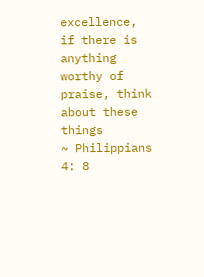excellence, if there is anything worthy of praise, think about these things
~ Philippians 4: 8